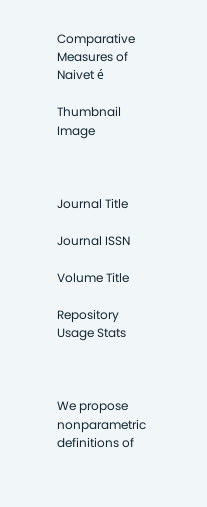Comparative Measures of Naivet é

Thumbnail Image



Journal Title

Journal ISSN

Volume Title

Repository Usage Stats



We propose nonparametric definitions of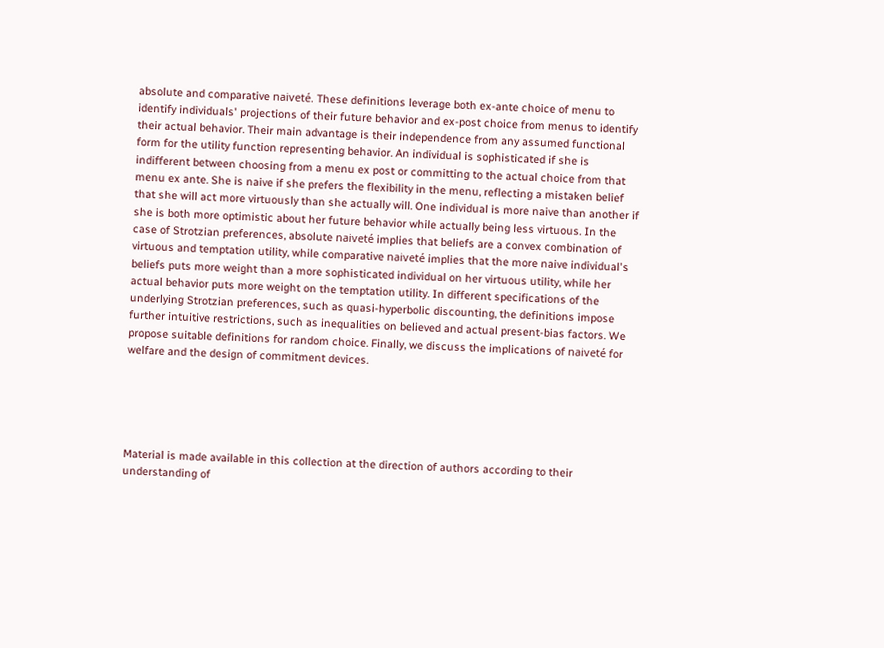absolute and comparative naiveté. These definitions leverage both ex-ante choice of menu to identify individuals' projections of their future behavior and ex-post choice from menus to identify their actual behavior. Their main advantage is their independence from any assumed functional form for the utility function representing behavior. An individual is sophisticated if she is indifferent between choosing from a menu ex post or committing to the actual choice from that menu ex ante. She is naive if she prefers the flexibility in the menu, reflecting a mistaken belief that she will act more virtuously than she actually will. One individual is more naive than another if she is both more optimistic about her future behavior while actually being less virtuous. In the case of Strotzian preferences, absolute naiveté implies that beliefs are a convex combination of virtuous and temptation utility, while comparative naiveté implies that the more naive individual's beliefs puts more weight than a more sophisticated individual on her virtuous utility, while her actual behavior puts more weight on the temptation utility. In different specifications of the underlying Strotzian preferences, such as quasi-hyperbolic discounting, the definitions impose further intuitive restrictions, such as inequalities on believed and actual present-bias factors. We propose suitable definitions for random choice. Finally, we discuss the implications of naiveté for welfare and the design of commitment devices.





Material is made available in this collection at the direction of authors according to their understanding of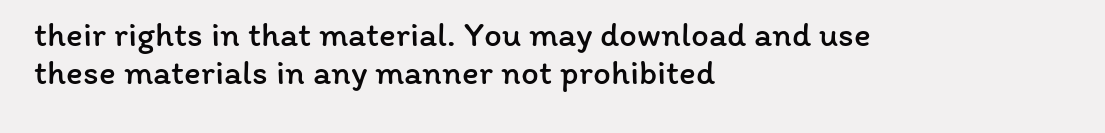their rights in that material. You may download and use these materials in any manner not prohibited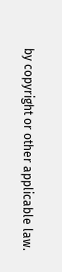by copyright or other applicable law.